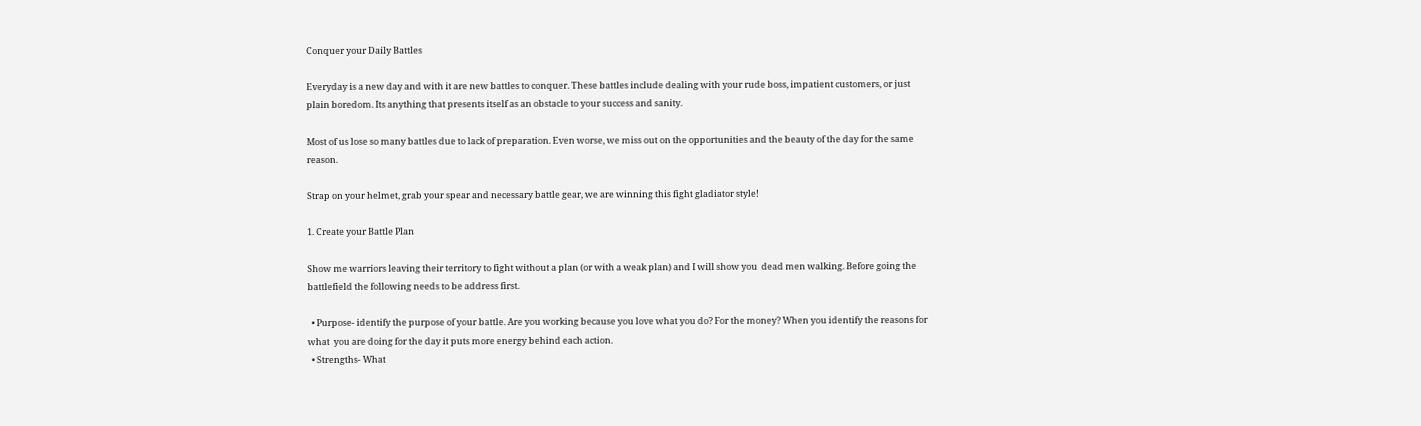Conquer your Daily Battles

Everyday is a new day and with it are new battles to conquer. These battles include dealing with your rude boss, impatient customers, or just plain boredom. Its anything that presents itself as an obstacle to your success and sanity.

Most of us lose so many battles due to lack of preparation. Even worse, we miss out on the opportunities and the beauty of the day for the same reason.

Strap on your helmet, grab your spear and necessary battle gear, we are winning this fight gladiator style!

1. Create your Battle Plan

Show me warriors leaving their territory to fight without a plan (or with a weak plan) and I will show you  dead men walking. Before going the battlefield the following needs to be address first.

  • Purpose- identify the purpose of your battle. Are you working because you love what you do? For the money? When you identify the reasons for what  you are doing for the day it puts more energy behind each action.
  • Strengths- What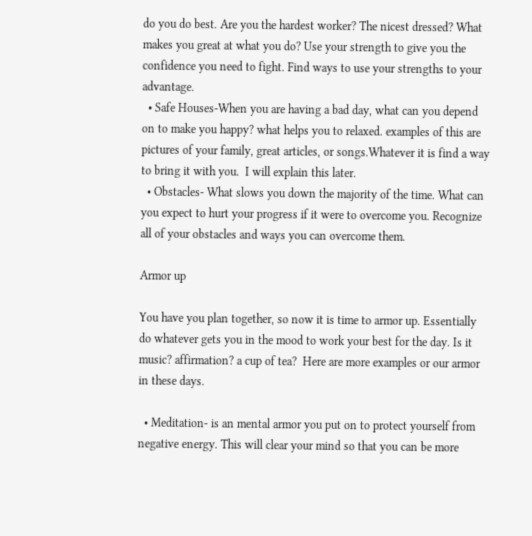do you do best. Are you the hardest worker? The nicest dressed? What makes you great at what you do? Use your strength to give you the confidence you need to fight. Find ways to use your strengths to your advantage.
  • Safe Houses-When you are having a bad day, what can you depend on to make you happy? what helps you to relaxed. examples of this are pictures of your family, great articles, or songs.Whatever it is find a way to bring it with you.  I will explain this later.
  • Obstacles- What slows you down the majority of the time. What can you expect to hurt your progress if it were to overcome you. Recognize all of your obstacles and ways you can overcome them.

Armor up

You have you plan together, so now it is time to armor up. Essentially do whatever gets you in the mood to work your best for the day. Is it music? affirmation? a cup of tea?  Here are more examples or our armor in these days.

  • Meditation- is an mental armor you put on to protect yourself from negative energy. This will clear your mind so that you can be more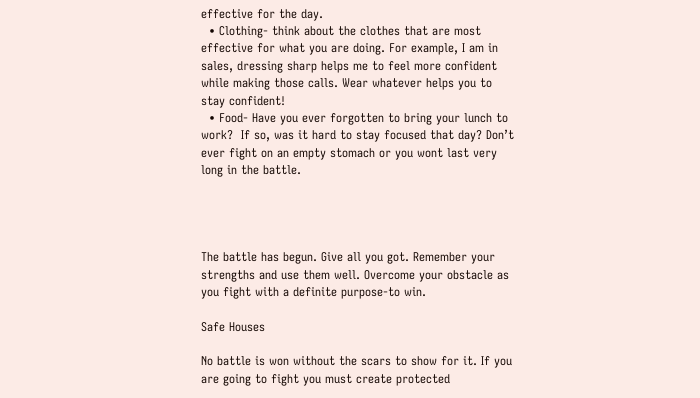effective for the day.
  • Clothing- think about the clothes that are most effective for what you are doing. For example, I am in sales, dressing sharp helps me to feel more confident while making those calls. Wear whatever helps you to stay confident!
  • Food- Have you ever forgotten to bring your lunch to work?  If so, was it hard to stay focused that day? Don’t ever fight on an empty stomach or you wont last very long in the battle.




The battle has begun. Give all you got. Remember your strengths and use them well. Overcome your obstacle as you fight with a definite purpose-to win.

Safe Houses

No battle is won without the scars to show for it. If you are going to fight you must create protected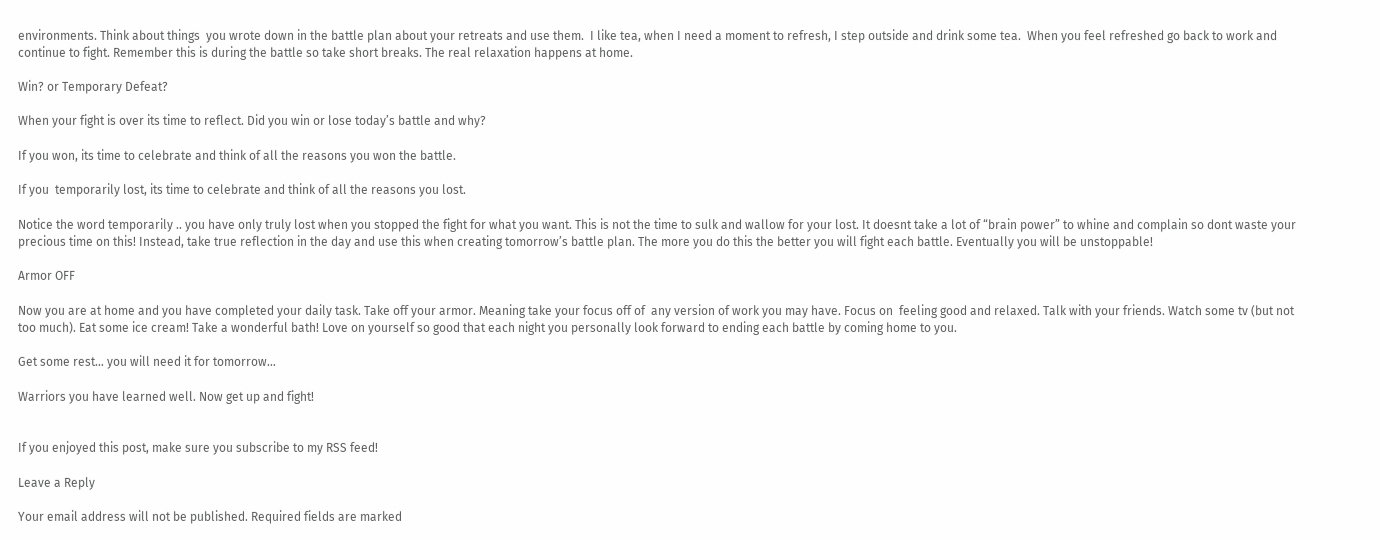environments. Think about things  you wrote down in the battle plan about your retreats and use them.  I like tea, when I need a moment to refresh, I step outside and drink some tea.  When you feel refreshed go back to work and continue to fight. Remember this is during the battle so take short breaks. The real relaxation happens at home.

Win? or Temporary Defeat?

When your fight is over its time to reflect. Did you win or lose today’s battle and why?

If you won, its time to celebrate and think of all the reasons you won the battle.

If you  temporarily lost, its time to celebrate and think of all the reasons you lost.

Notice the word temporarily .. you have only truly lost when you stopped the fight for what you want. This is not the time to sulk and wallow for your lost. It doesnt take a lot of “brain power” to whine and complain so dont waste your precious time on this! Instead, take true reflection in the day and use this when creating tomorrow’s battle plan. The more you do this the better you will fight each battle. Eventually you will be unstoppable!

Armor OFF

Now you are at home and you have completed your daily task. Take off your armor. Meaning take your focus off of  any version of work you may have. Focus on  feeling good and relaxed. Talk with your friends. Watch some tv (but not too much). Eat some ice cream! Take a wonderful bath! Love on yourself so good that each night you personally look forward to ending each battle by coming home to you.

Get some rest… you will need it for tomorrow…

Warriors you have learned well. Now get up and fight!


If you enjoyed this post, make sure you subscribe to my RSS feed!

Leave a Reply

Your email address will not be published. Required fields are marked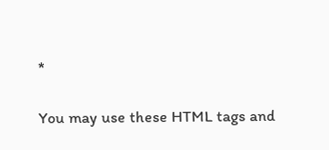*

You may use these HTML tags and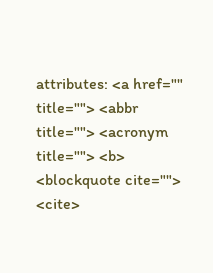attributes: <a href="" title=""> <abbr title=""> <acronym title=""> <b> <blockquote cite=""> <cite>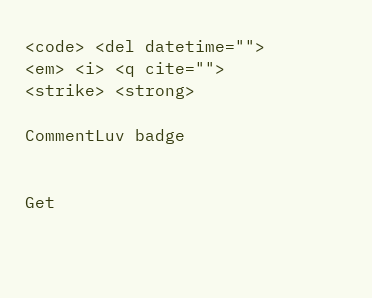<code> <del datetime=""> <em> <i> <q cite=""> <strike> <strong>

CommentLuv badge


Get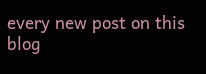every new post on this blog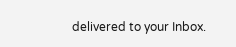delivered to your Inbox.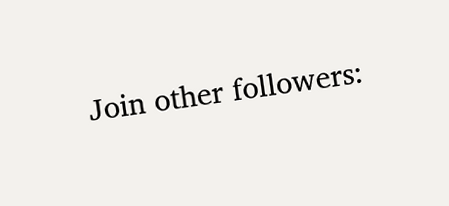Join other followers: